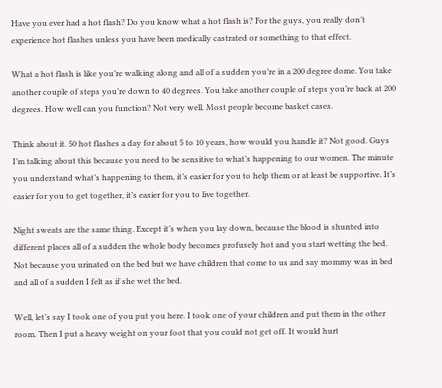Have you ever had a hot flash? Do you know what a hot flash is? For the guys, you really don’t experience hot flashes unless you have been medically castrated or something to that effect.

What a hot flash is like you’re walking along and all of a sudden you’re in a 200 degree dome. You take another couple of steps you’re down to 40 degrees. You take another couple of steps you’re back at 200 degrees. How well can you function? Not very well. Most people become basket cases.

Think about it. 50 hot flashes a day for about 5 to 10 years, how would you handle it? Not good. Guys I’m talking about this because you need to be sensitive to what’s happening to our women. The minute you understand what’s happening to them, it’s easier for you to help them or at least be supportive. It’s easier for you to get together, it’s easier for you to live together.

Night sweats are the same thing. Except it’s when you lay down, because the blood is shunted into different places all of a sudden the whole body becomes profusely hot and you start wetting the bed. Not because you urinated on the bed but we have children that come to us and say mommy was in bed and all of a sudden I felt as if she wet the bed.

Well, let’s say I took one of you put you here. I took one of your children and put them in the other room. Then I put a heavy weight on your foot that you could not get off. It would hurt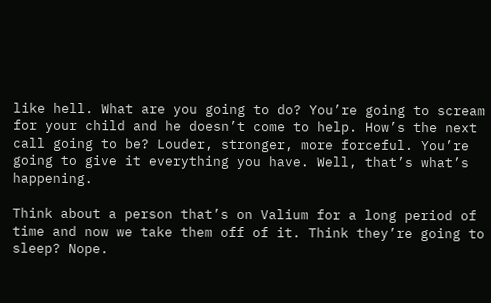like hell. What are you going to do? You’re going to scream for your child and he doesn’t come to help. How’s the next call going to be? Louder, stronger, more forceful. You’re going to give it everything you have. Well, that’s what’s happening.

Think about a person that’s on Valium for a long period of time and now we take them off of it. Think they’re going to sleep? Nope.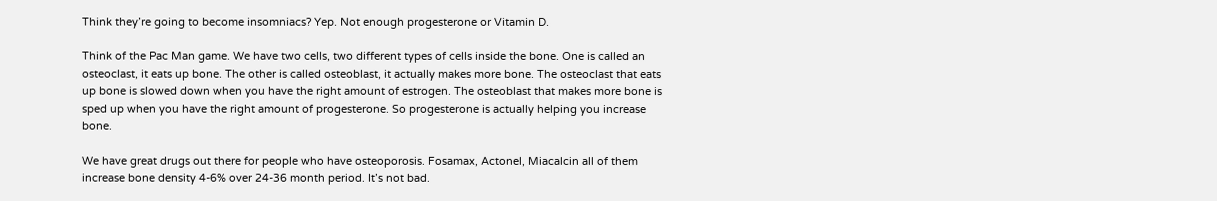Think they’re going to become insomniacs? Yep. Not enough progesterone or Vitamin D.

Think of the Pac Man game. We have two cells, two different types of cells inside the bone. One is called an osteoclast, it eats up bone. The other is called osteoblast, it actually makes more bone. The osteoclast that eats up bone is slowed down when you have the right amount of estrogen. The osteoblast that makes more bone is sped up when you have the right amount of progesterone. So progesterone is actually helping you increase bone.

We have great drugs out there for people who have osteoporosis. Fosamax, Actonel, Miacalcin all of them increase bone density 4-6% over 24-36 month period. It’s not bad.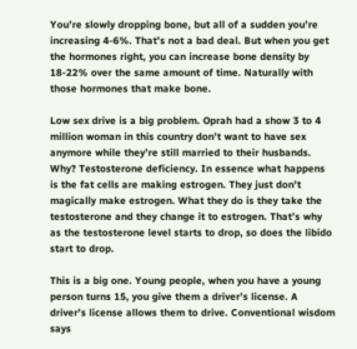You’re slowly dropping bone, but all of a sudden you’re increasing 4-6%. That’s not a bad deal. But when you get the hormones right, you can increase bone density by 18-22% over the same amount of time. Naturally with those hormones that make bone.

Low sex drive is a big problem. Oprah had a show 3 to 4 million woman in this country don’t want to have sex anymore while they’re still married to their husbands. Why? Testosterone deficiency. In essence what happens is the fat cells are making estrogen. They just don’t magically make estrogen. What they do is they take the testosterone and they change it to estrogen. That’s why as the testosterone level starts to drop, so does the libido start to drop.

This is a big one. Young people, when you have a young person turns 15, you give them a driver’s license. A driver’s license allows them to drive. Conventional wisdom says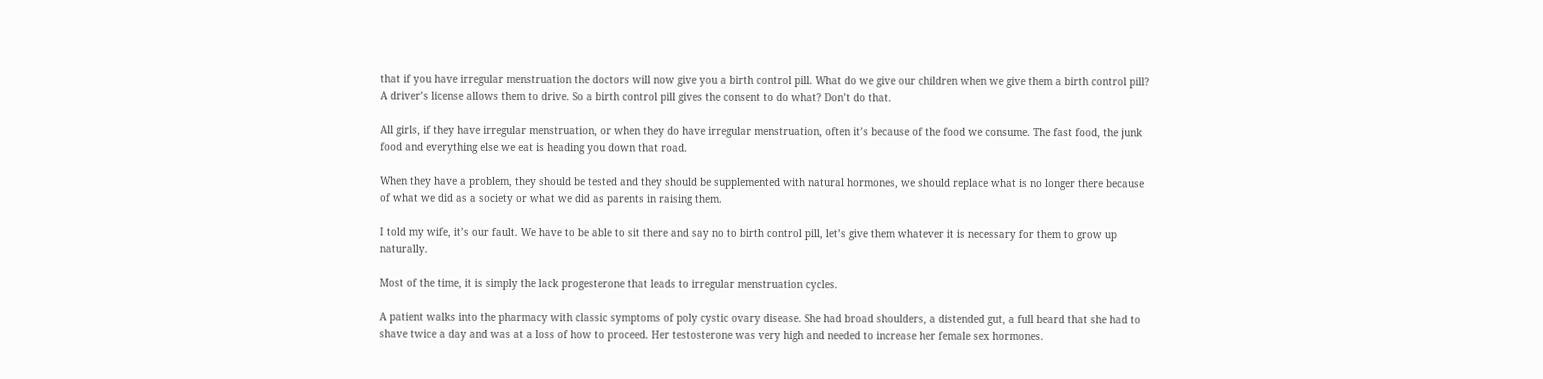that if you have irregular menstruation the doctors will now give you a birth control pill. What do we give our children when we give them a birth control pill? A driver’s license allows them to drive. So a birth control pill gives the consent to do what? Don’t do that.

All girls, if they have irregular menstruation, or when they do have irregular menstruation, often it’s because of the food we consume. The fast food, the junk food and everything else we eat is heading you down that road.

When they have a problem, they should be tested and they should be supplemented with natural hormones, we should replace what is no longer there because of what we did as a society or what we did as parents in raising them.

I told my wife, it’s our fault. We have to be able to sit there and say no to birth control pill, let’s give them whatever it is necessary for them to grow up naturally.

Most of the time, it is simply the lack progesterone that leads to irregular menstruation cycles.

A patient walks into the pharmacy with classic symptoms of poly cystic ovary disease. She had broad shoulders, a distended gut, a full beard that she had to shave twice a day and was at a loss of how to proceed. Her testosterone was very high and needed to increase her female sex hormones.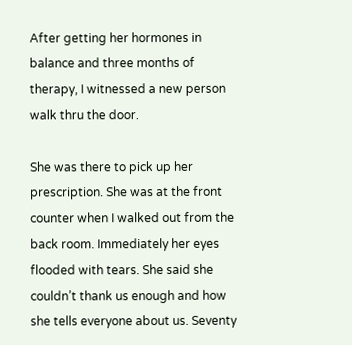After getting her hormones in balance and three months of therapy, I witnessed a new person walk thru the door.

She was there to pick up her prescription. She was at the front counter when I walked out from the back room. Immediately her eyes flooded with tears. She said she couldn’t thank us enough and how she tells everyone about us. Seventy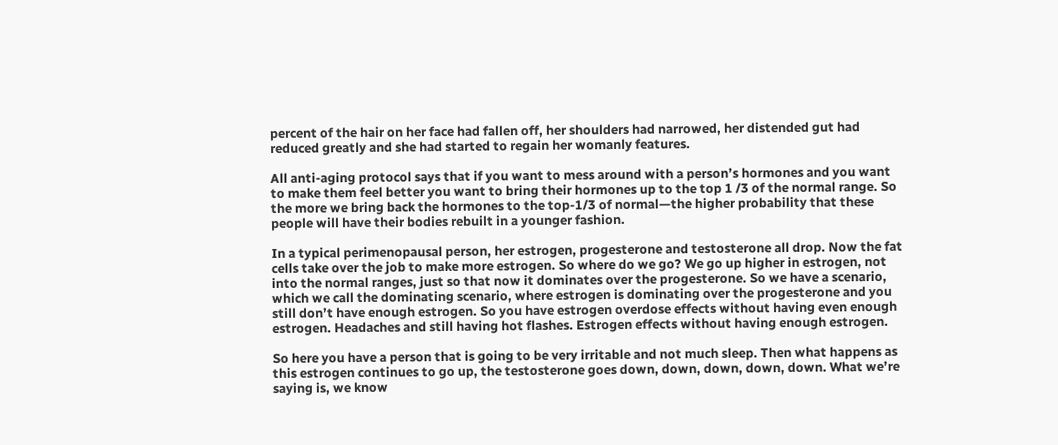percent of the hair on her face had fallen off, her shoulders had narrowed, her distended gut had reduced greatly and she had started to regain her womanly features.

All anti-aging protocol says that if you want to mess around with a person’s hormones and you want to make them feel better you want to bring their hormones up to the top 1 /3 of the normal range. So the more we bring back the hormones to the top-1/3 of normal—the higher probability that these people will have their bodies rebuilt in a younger fashion.

In a typical perimenopausal person, her estrogen, progesterone and testosterone all drop. Now the fat cells take over the job to make more estrogen. So where do we go? We go up higher in estrogen, not into the normal ranges, just so that now it dominates over the progesterone. So we have a scenario, which we call the dominating scenario, where estrogen is dominating over the progesterone and you still don’t have enough estrogen. So you have estrogen overdose effects without having even enough estrogen. Headaches and still having hot flashes. Estrogen effects without having enough estrogen.

So here you have a person that is going to be very irritable and not much sleep. Then what happens as this estrogen continues to go up, the testosterone goes down, down, down, down, down. What we’re saying is, we know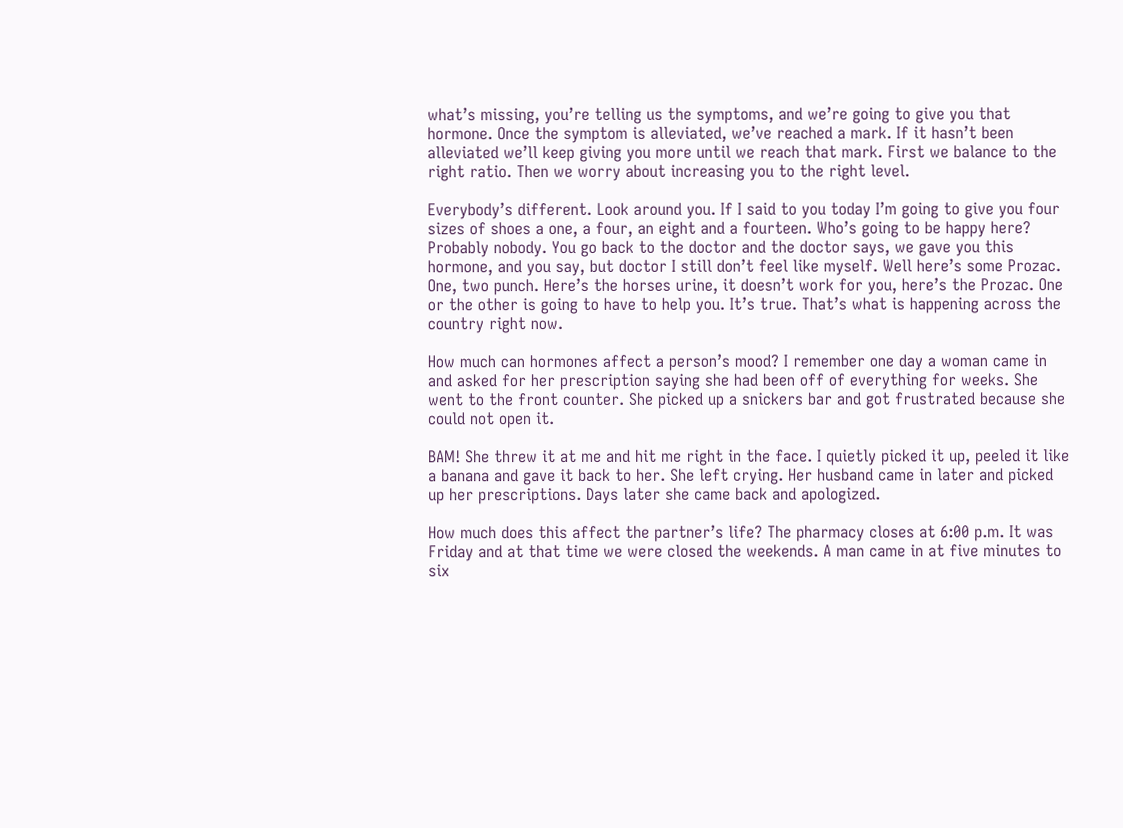what’s missing, you’re telling us the symptoms, and we’re going to give you that hormone. Once the symptom is alleviated, we’ve reached a mark. If it hasn’t been alleviated we’ll keep giving you more until we reach that mark. First we balance to the right ratio. Then we worry about increasing you to the right level.

Everybody’s different. Look around you. If I said to you today I’m going to give you four sizes of shoes a one, a four, an eight and a fourteen. Who’s going to be happy here? Probably nobody. You go back to the doctor and the doctor says, we gave you this hormone, and you say, but doctor I still don’t feel like myself. Well here’s some Prozac. One, two punch. Here’s the horses urine, it doesn’t work for you, here’s the Prozac. One or the other is going to have to help you. It’s true. That’s what is happening across the country right now.

How much can hormones affect a person’s mood? I remember one day a woman came in and asked for her prescription saying she had been off of everything for weeks. She went to the front counter. She picked up a snickers bar and got frustrated because she could not open it.

BAM! She threw it at me and hit me right in the face. I quietly picked it up, peeled it like a banana and gave it back to her. She left crying. Her husband came in later and picked up her prescriptions. Days later she came back and apologized.

How much does this affect the partner’s life? The pharmacy closes at 6:00 p.m. It was Friday and at that time we were closed the weekends. A man came in at five minutes to six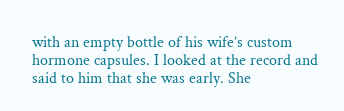with an empty bottle of his wife’s custom hormone capsules. I looked at the record and said to him that she was early. She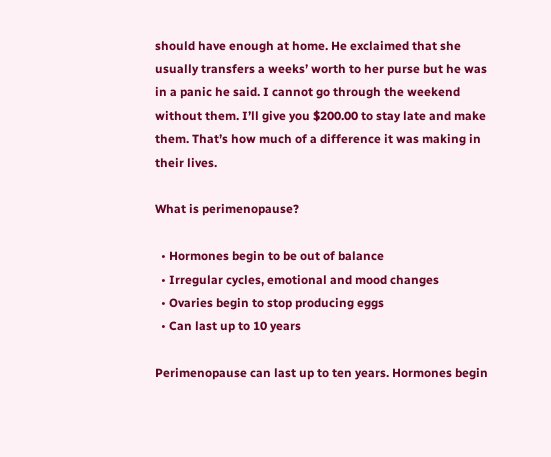should have enough at home. He exclaimed that she usually transfers a weeks’ worth to her purse but he was in a panic he said. I cannot go through the weekend without them. I’ll give you $200.00 to stay late and make them. That’s how much of a difference it was making in their lives.

What is perimenopause?

  • Hormones begin to be out of balance
  • Irregular cycles, emotional and mood changes
  • Ovaries begin to stop producing eggs
  • Can last up to 10 years

Perimenopause can last up to ten years. Hormones begin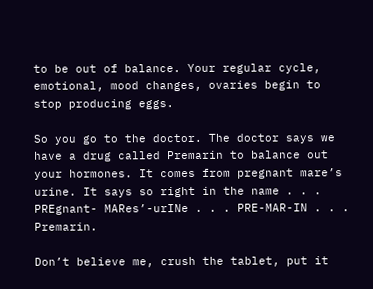to be out of balance. Your regular cycle, emotional, mood changes, ovaries begin to stop producing eggs.

So you go to the doctor. The doctor says we have a drug called Premarin to balance out your hormones. It comes from pregnant mare’s urine. It says so right in the name . . . PREgnant- MARes’-urINe . . . PRE-MAR-IN . . . Premarin.

Don’t believe me, crush the tablet, put it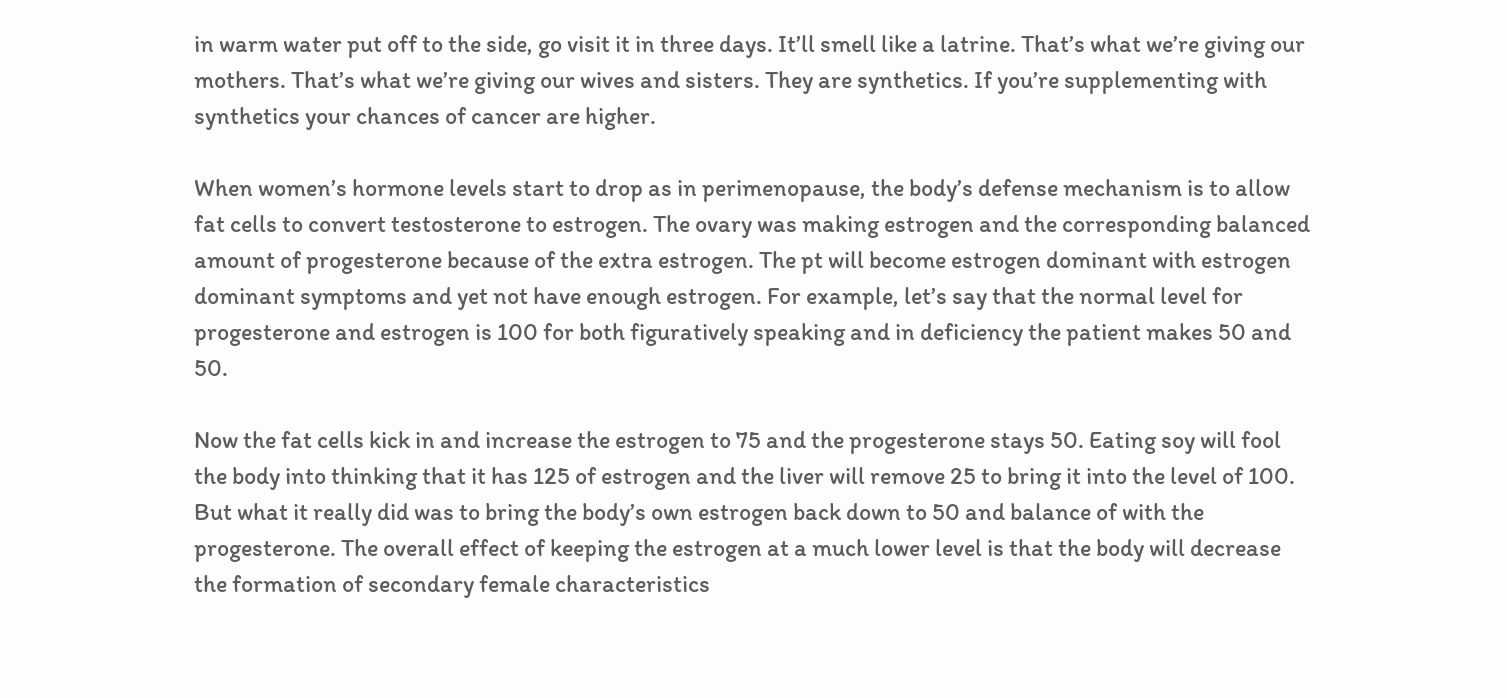in warm water put off to the side, go visit it in three days. It’ll smell like a latrine. That’s what we’re giving our mothers. That’s what we’re giving our wives and sisters. They are synthetics. If you’re supplementing with synthetics your chances of cancer are higher.

When women’s hormone levels start to drop as in perimenopause, the body’s defense mechanism is to allow fat cells to convert testosterone to estrogen. The ovary was making estrogen and the corresponding balanced amount of progesterone because of the extra estrogen. The pt will become estrogen dominant with estrogen dominant symptoms and yet not have enough estrogen. For example, let’s say that the normal level for progesterone and estrogen is 100 for both figuratively speaking and in deficiency the patient makes 50 and 50.

Now the fat cells kick in and increase the estrogen to 75 and the progesterone stays 50. Eating soy will fool the body into thinking that it has 125 of estrogen and the liver will remove 25 to bring it into the level of 100. But what it really did was to bring the body’s own estrogen back down to 50 and balance of with the progesterone. The overall effect of keeping the estrogen at a much lower level is that the body will decrease the formation of secondary female characteristics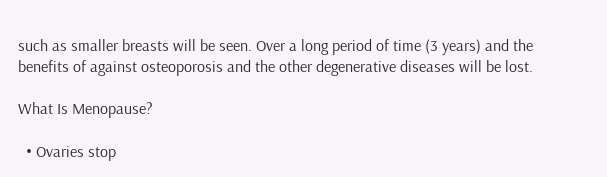such as smaller breasts will be seen. Over a long period of time (3 years) and the benefits of against osteoporosis and the other degenerative diseases will be lost.

What Is Menopause?

  • Ovaries stop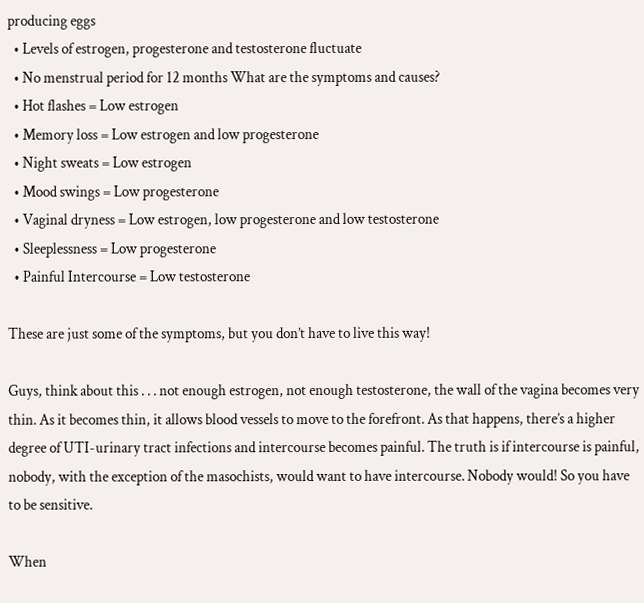producing eggs
  • Levels of estrogen, progesterone and testosterone fluctuate
  • No menstrual period for 12 months What are the symptoms and causes?
  • Hot flashes = Low estrogen
  • Memory loss = Low estrogen and low progesterone
  • Night sweats = Low estrogen
  • Mood swings = Low progesterone
  • Vaginal dryness = Low estrogen, low progesterone and low testosterone
  • Sleeplessness = Low progesterone
  • Painful Intercourse = Low testosterone

These are just some of the symptoms, but you don’t have to live this way!

Guys, think about this . . . not enough estrogen, not enough testosterone, the wall of the vagina becomes very thin. As it becomes thin, it allows blood vessels to move to the forefront. As that happens, there’s a higher degree of UTI-urinary tract infections and intercourse becomes painful. The truth is if intercourse is painful, nobody, with the exception of the masochists, would want to have intercourse. Nobody would! So you have to be sensitive.

When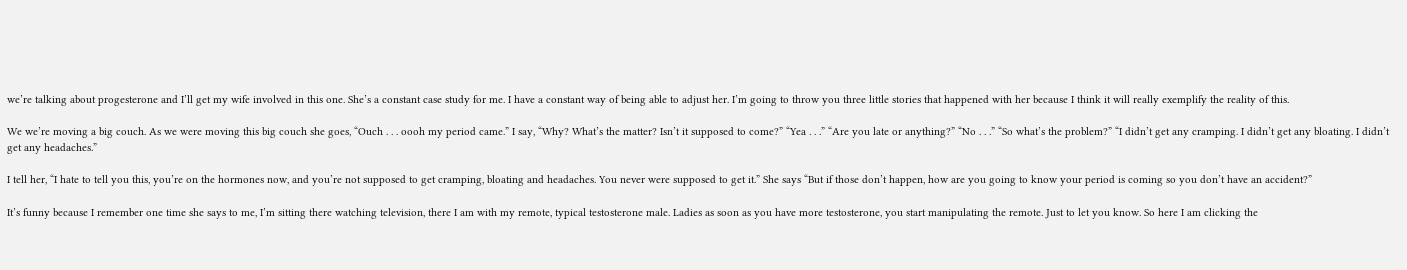we’re talking about progesterone and I’ll get my wife involved in this one. She’s a constant case study for me. I have a constant way of being able to adjust her. I’m going to throw you three little stories that happened with her because I think it will really exemplify the reality of this.

We we’re moving a big couch. As we were moving this big couch she goes, “Ouch . . . oooh my period came.” I say, “Why? What’s the matter? Isn’t it supposed to come?” “Yea . . .” “Are you late or anything?” “No . . .” “So what’s the problem?” “I didn’t get any cramping. I didn’t get any bloating. I didn’t get any headaches.”

I tell her, “I hate to tell you this, you’re on the hormones now, and you’re not supposed to get cramping, bloating and headaches. You never were supposed to get it.” She says “But if those don’t happen, how are you going to know your period is coming so you don’t have an accident?”

It’s funny because I remember one time she says to me, I’m sitting there watching television, there I am with my remote, typical testosterone male. Ladies as soon as you have more testosterone, you start manipulating the remote. Just to let you know. So here I am clicking the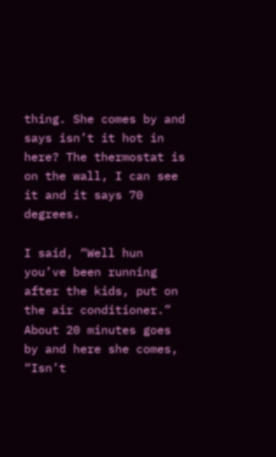thing. She comes by and says isn’t it hot in here? The thermostat is on the wall, I can see it and it says 70 degrees.

I said, “Well hun you’ve been running after the kids, put on the air conditioner.” About 20 minutes goes by and here she comes, “Isn’t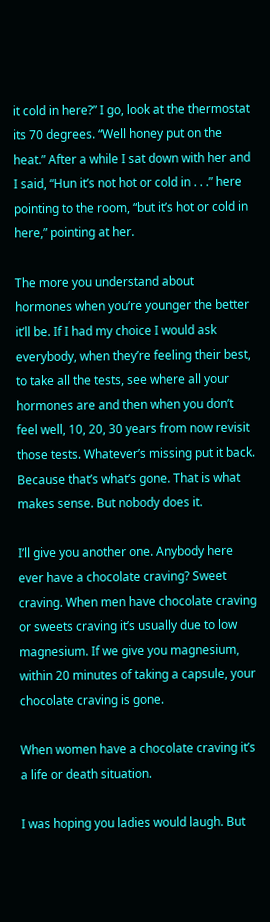it cold in here?” I go, look at the thermostat its 70 degrees. “Well honey put on the heat.” After a while I sat down with her and I said, “Hun it’s not hot or cold in . . .” here pointing to the room, “but it’s hot or cold in here,” pointing at her.

The more you understand about hormones when you’re younger the better it’ll be. If I had my choice I would ask everybody, when they’re feeling their best, to take all the tests, see where all your hormones are and then when you don’t feel well, 10, 20, 30 years from now revisit those tests. Whatever’s missing put it back. Because that’s what’s gone. That is what makes sense. But nobody does it.

I’ll give you another one. Anybody here ever have a chocolate craving? Sweet craving. When men have chocolate craving or sweets craving it’s usually due to low magnesium. If we give you magnesium, within 20 minutes of taking a capsule, your chocolate craving is gone.

When women have a chocolate craving it’s a life or death situation.

I was hoping you ladies would laugh. But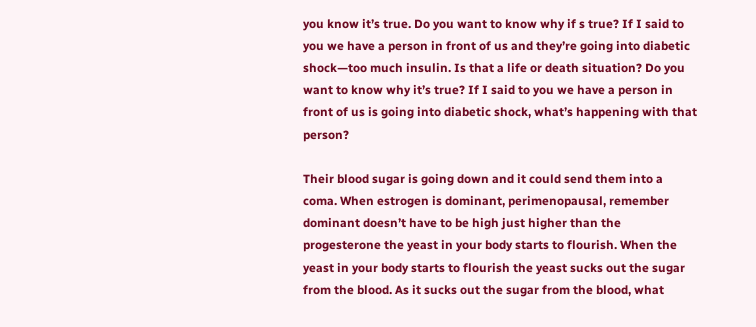you know it’s true. Do you want to know why if s true? If I said to you we have a person in front of us and they’re going into diabetic shock—too much insulin. Is that a life or death situation? Do you want to know why it’s true? If I said to you we have a person in front of us is going into diabetic shock, what’s happening with that person?

Their blood sugar is going down and it could send them into a coma. When estrogen is dominant, perimenopausal, remember dominant doesn’t have to be high just higher than the progesterone the yeast in your body starts to flourish. When the yeast in your body starts to flourish the yeast sucks out the sugar from the blood. As it sucks out the sugar from the blood, what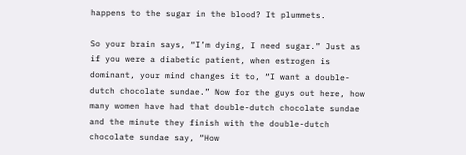happens to the sugar in the blood? It plummets.

So your brain says, “I’m dying, I need sugar.” Just as if you were a diabetic patient, when estrogen is dominant, your mind changes it to, “I want a double-dutch chocolate sundae.” Now for the guys out here, how many women have had that double-dutch chocolate sundae and the minute they finish with the double-dutch chocolate sundae say, “How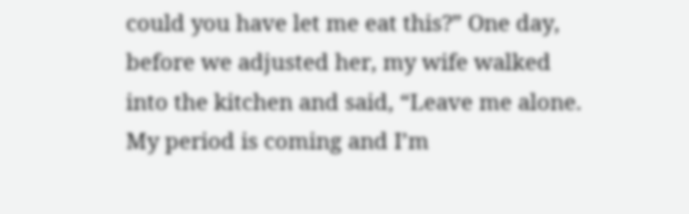could you have let me eat this?” One day, before we adjusted her, my wife walked into the kitchen and said, “Leave me alone. My period is coming and I’m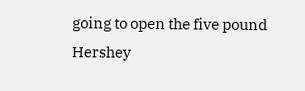going to open the five pound Hershey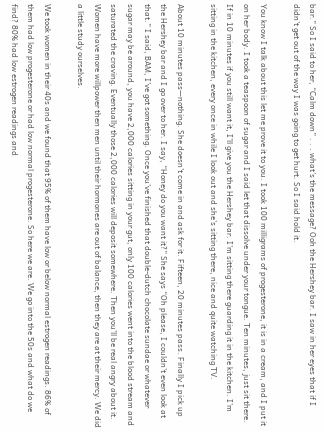bar.” So I said to her, “Calm down” . . . what’s the message? Ooh the Hershey bar. I saw in her eyes that if I didn’t get out of the way I was going to get hurt. So I said hold it.

You know I talk about this let me prove it to you. I took 100 milligrams of progesterone, it is in a cream, and I put it on her body. I took a teaspoon of sugar and I said let that dissolve under your tongue. Ten minutes, just sit there. If in 10 minutes if you still want it, I’ll give you the Hershey bar. I’m sitting there guarding it in the kitchen. I’m sitting in the kitchen, every once in while I look out and she’s sitting there, nice and quite watching TV.

About 10 minutes pass—nothing. She doesn’t come in and ask for it. Fifteen, 20 minutes pass. Finally I pick up the Hershey bar and I go over to her. I say, “Honey do you want it?” She says “Oh please, I couldn’t even look at that.” I said, BAM, I’ve got something. Once you’ve finished that double-dutch chocolate sundae or whatever sugar may be around, you have 2,000 calories sitting in your gut, only 100 calories went into the blood stream and saturated the craving. Eventually those 2,000 calories will deposit somewhere. Then you’ll be real angry about it. Women have more willpower then men until their hormones are out of balance, then they are at their mercy. We did a little study ourselves.

We took women in their 40s and we found that 95% of them have low or below normal estrogen readings. 86% of them had low progesterone or had low normal progesterone. So here we are. We go into the 50s and what do we find? 80% had low estrogen readings and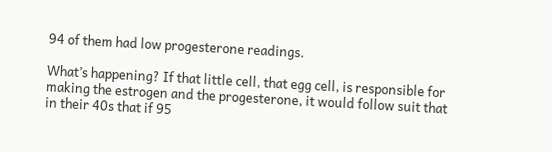94 of them had low progesterone readings.

What’s happening? If that little cell, that egg cell, is responsible for making the estrogen and the progesterone, it would follow suit that in their 40s that if 95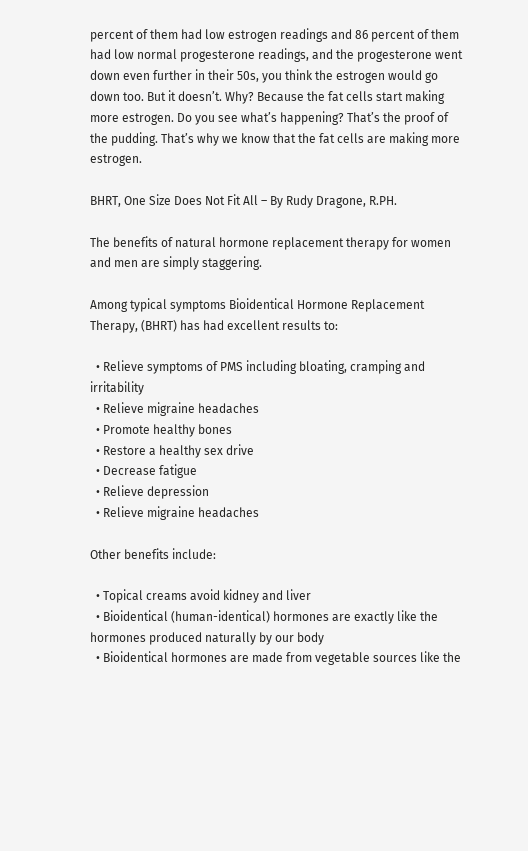percent of them had low estrogen readings and 86 percent of them had low normal progesterone readings, and the progesterone went down even further in their 50s, you think the estrogen would go down too. But it doesn’t. Why? Because the fat cells start making more estrogen. Do you see what’s happening? That’s the proof of the pudding. That’s why we know that the fat cells are making more estrogen.

BHRT, One Size Does Not Fit All – By Rudy Dragone, R.PH.

The benefits of natural hormone replacement therapy for women and men are simply staggering.

Among typical symptoms Bioidentical Hormone Replacement Therapy, (BHRT) has had excellent results to:

  • Relieve symptoms of PMS including bloating, cramping and irritability
  • Relieve migraine headaches
  • Promote healthy bones
  • Restore a healthy sex drive
  • Decrease fatigue
  • Relieve depression
  • Relieve migraine headaches

Other benefits include:

  • Topical creams avoid kidney and liver
  • Bioidentical (human-identical) hormones are exactly like the hormones produced naturally by our body
  • Bioidentical hormones are made from vegetable sources like the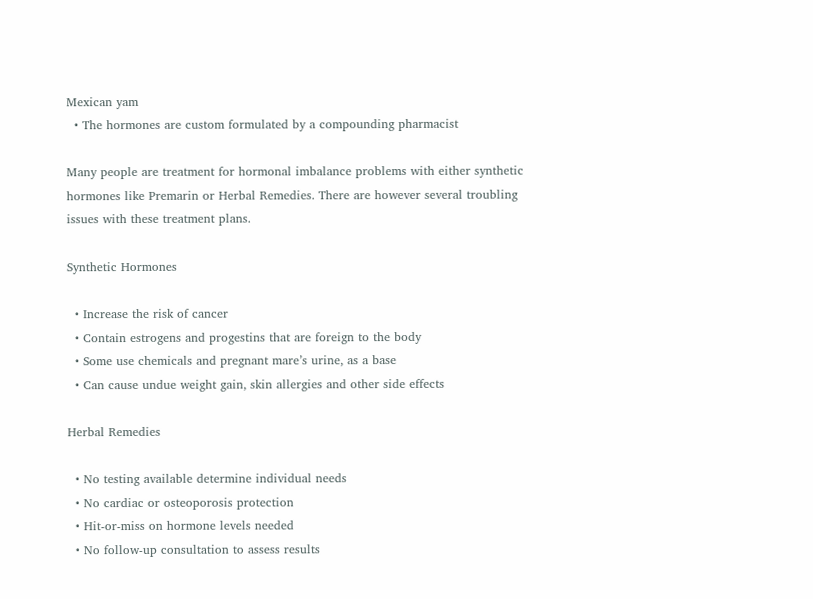Mexican yam
  • The hormones are custom formulated by a compounding pharmacist

Many people are treatment for hormonal imbalance problems with either synthetic hormones like Premarin or Herbal Remedies. There are however several troubling issues with these treatment plans.

Synthetic Hormones

  • Increase the risk of cancer
  • Contain estrogens and progestins that are foreign to the body
  • Some use chemicals and pregnant mare’s urine, as a base
  • Can cause undue weight gain, skin allergies and other side effects

Herbal Remedies

  • No testing available determine individual needs
  • No cardiac or osteoporosis protection
  • Hit-or-miss on hormone levels needed
  • No follow-up consultation to assess results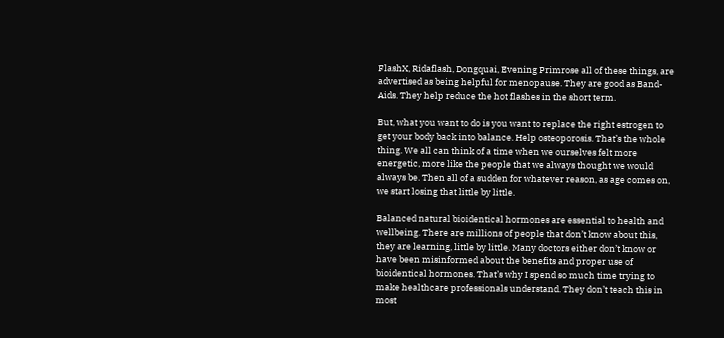FlashX, Ridaflash, Dongquai, Evening Primrose all of these things, are advertised as being helpful for menopause. They are good as Band-Aids. They help reduce the hot flashes in the short term.

But, what you want to do is you want to replace the right estrogen to get your body back into balance. Help osteoporosis. That’s the whole thing. We all can think of a time when we ourselves felt more energetic, more like the people that we always thought we would always be. Then all of a sudden for whatever reason, as age comes on, we start losing that little by little.

Balanced natural bioidentical hormones are essential to health and wellbeing. There are millions of people that don’t know about this, they are learning, little by little. Many doctors either don’t know or have been misinformed about the benefits and proper use of bioidentical hormones. That’s why I spend so much time trying to make healthcare professionals understand. They don’t teach this in most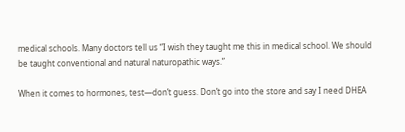medical schools. Many doctors tell us “I wish they taught me this in medical school. We should be taught conventional and natural naturopathic ways.”

When it comes to hormones, test—don’t guess. Don’t go into the store and say I need DHEA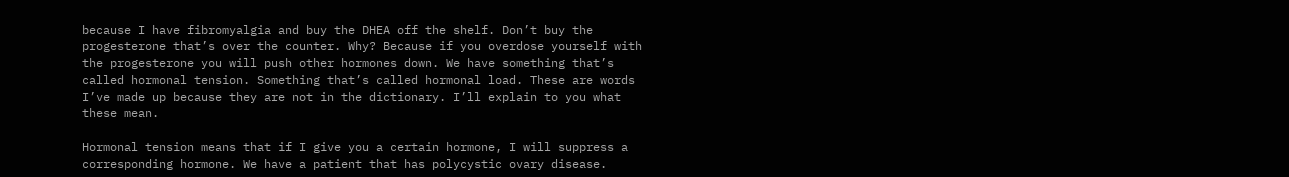because I have fibromyalgia and buy the DHEA off the shelf. Don’t buy the progesterone that’s over the counter. Why? Because if you overdose yourself with the progesterone you will push other hormones down. We have something that’s called hormonal tension. Something that’s called hormonal load. These are words I’ve made up because they are not in the dictionary. I’ll explain to you what these mean.

Hormonal tension means that if I give you a certain hormone, I will suppress a corresponding hormone. We have a patient that has polycystic ovary disease.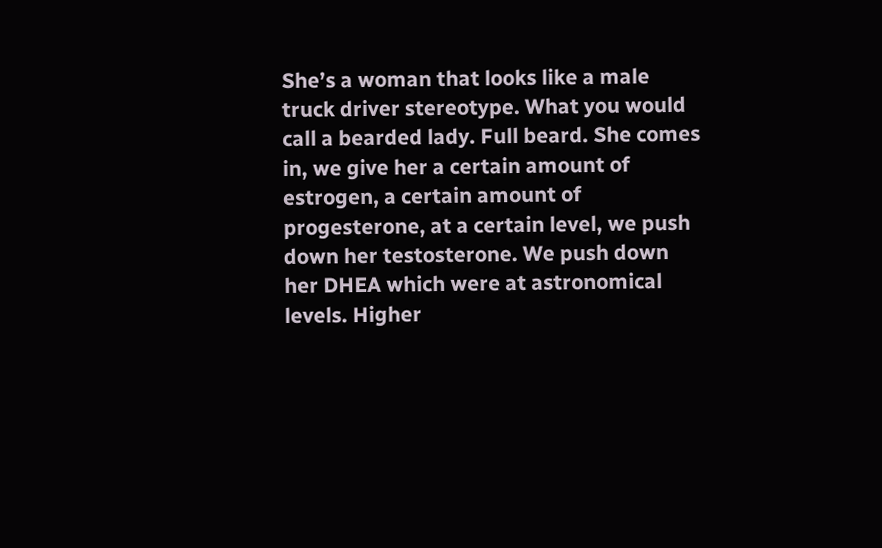She’s a woman that looks like a male truck driver stereotype. What you would call a bearded lady. Full beard. She comes in, we give her a certain amount of estrogen, a certain amount of progesterone, at a certain level, we push down her testosterone. We push down her DHEA which were at astronomical levels. Higher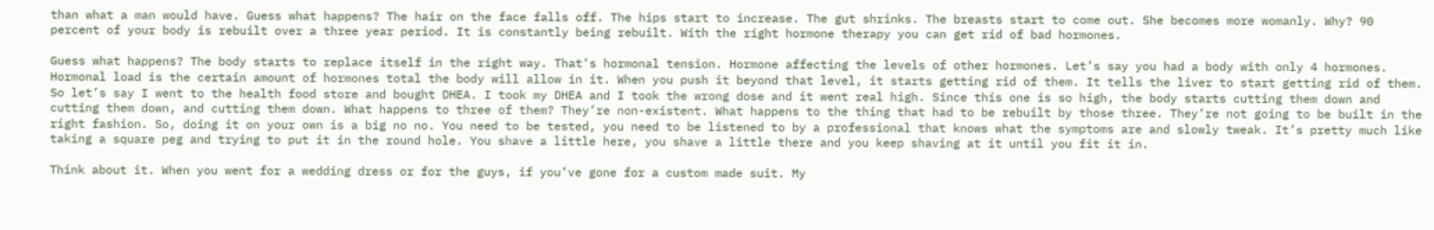than what a man would have. Guess what happens? The hair on the face falls off. The hips start to increase. The gut shrinks. The breasts start to come out. She becomes more womanly. Why? 90 percent of your body is rebuilt over a three year period. It is constantly being rebuilt. With the right hormone therapy you can get rid of bad hormones.

Guess what happens? The body starts to replace itself in the right way. That’s hormonal tension. Hormone affecting the levels of other hormones. Let’s say you had a body with only 4 hormones. Hormonal load is the certain amount of hormones total the body will allow in it. When you push it beyond that level, it starts getting rid of them. It tells the liver to start getting rid of them. So let’s say I went to the health food store and bought DHEA. I took my DHEA and I took the wrong dose and it went real high. Since this one is so high, the body starts cutting them down and cutting them down, and cutting them down. What happens to three of them? They’re non-existent. What happens to the thing that had to be rebuilt by those three. They’re not going to be built in the right fashion. So, doing it on your own is a big no no. You need to be tested, you need to be listened to by a professional that knows what the symptoms are and slowly tweak. It’s pretty much like taking a square peg and trying to put it in the round hole. You shave a little here, you shave a little there and you keep shaving at it until you fit it in.

Think about it. When you went for a wedding dress or for the guys, if you’ve gone for a custom made suit. My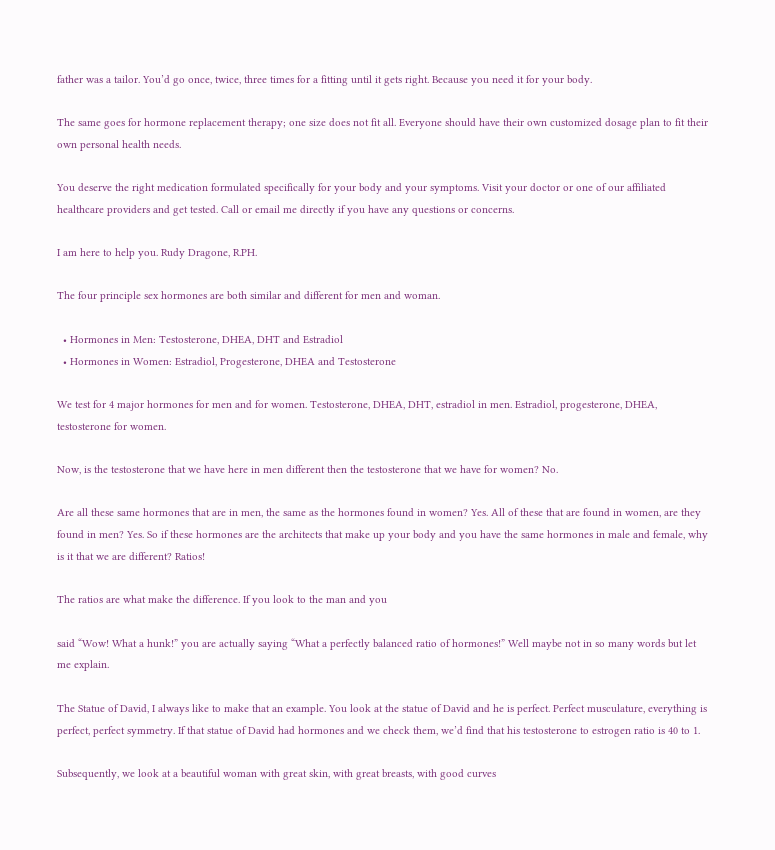father was a tailor. You’d go once, twice, three times for a fitting until it gets right. Because you need it for your body.

The same goes for hormone replacement therapy; one size does not fit all. Everyone should have their own customized dosage plan to fit their own personal health needs.

You deserve the right medication formulated specifically for your body and your symptoms. Visit your doctor or one of our affiliated healthcare providers and get tested. Call or email me directly if you have any questions or concerns.

I am here to help you. Rudy Dragone, R.PH.

The four principle sex hormones are both similar and different for men and woman.

  • Hormones in Men: Testosterone, DHEA, DHT and Estradiol
  • Hormones in Women: Estradiol, Progesterone, DHEA and Testosterone

We test for 4 major hormones for men and for women. Testosterone, DHEA, DHT, estradiol in men. Estradiol, progesterone, DHEA, testosterone for women.

Now, is the testosterone that we have here in men different then the testosterone that we have for women? No.

Are all these same hormones that are in men, the same as the hormones found in women? Yes. All of these that are found in women, are they found in men? Yes. So if these hormones are the architects that make up your body and you have the same hormones in male and female, why is it that we are different? Ratios!

The ratios are what make the difference. If you look to the man and you

said “Wow! What a hunk!” you are actually saying “What a perfectly balanced ratio of hormones!” Well maybe not in so many words but let me explain.

The Statue of David, I always like to make that an example. You look at the statue of David and he is perfect. Perfect musculature, everything is perfect, perfect symmetry. If that statue of David had hormones and we check them, we’d find that his testosterone to estrogen ratio is 40 to 1.

Subsequently, we look at a beautiful woman with great skin, with great breasts, with good curves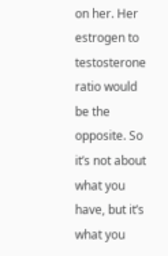on her. Her estrogen to testosterone ratio would be the opposite. So it’s not about what you have, but it’s what you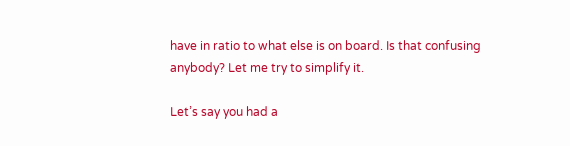have in ratio to what else is on board. Is that confusing anybody? Let me try to simplify it.

Let’s say you had a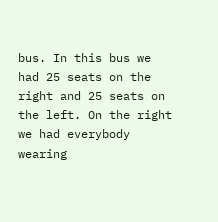bus. In this bus we had 25 seats on the right and 25 seats on the left. On the right we had everybody wearing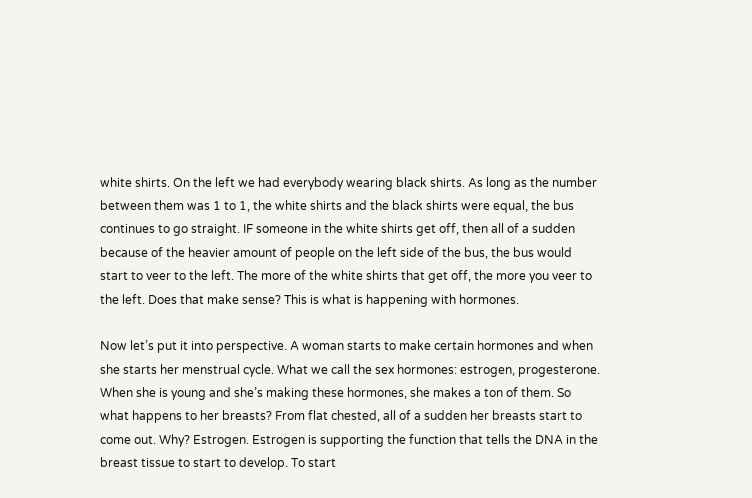white shirts. On the left we had everybody wearing black shirts. As long as the number between them was 1 to 1, the white shirts and the black shirts were equal, the bus continues to go straight. IF someone in the white shirts get off, then all of a sudden because of the heavier amount of people on the left side of the bus, the bus would start to veer to the left. The more of the white shirts that get off, the more you veer to the left. Does that make sense? This is what is happening with hormones.

Now let’s put it into perspective. A woman starts to make certain hormones and when she starts her menstrual cycle. What we call the sex hormones: estrogen, progesterone. When she is young and she’s making these hormones, she makes a ton of them. So what happens to her breasts? From flat chested, all of a sudden her breasts start to come out. Why? Estrogen. Estrogen is supporting the function that tells the DNA in the breast tissue to start to develop. To start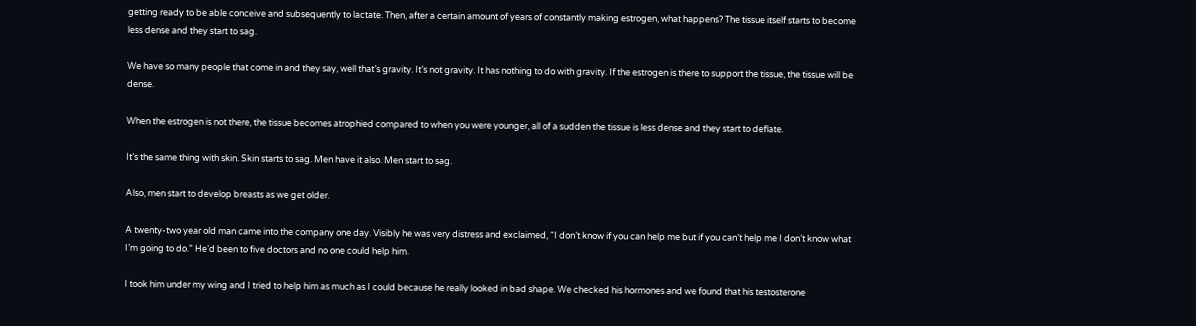getting ready to be able conceive and subsequently to lactate. Then, after a certain amount of years of constantly making estrogen, what happens? The tissue itself starts to become less dense and they start to sag.

We have so many people that come in and they say, well that’s gravity. It’s not gravity. It has nothing to do with gravity. If the estrogen is there to support the tissue, the tissue will be dense.

When the estrogen is not there, the tissue becomes atrophied compared to when you were younger, all of a sudden the tissue is less dense and they start to deflate.

It’s the same thing with skin. Skin starts to sag. Men have it also. Men start to sag.

Also, men start to develop breasts as we get older.

A twenty-two year old man came into the company one day. Visibly he was very distress and exclaimed, “I don’t know if you can help me but if you can’t help me I don’t know what I’m going to do.” He’d been to five doctors and no one could help him.

I took him under my wing and I tried to help him as much as I could because he really looked in bad shape. We checked his hormones and we found that his testosterone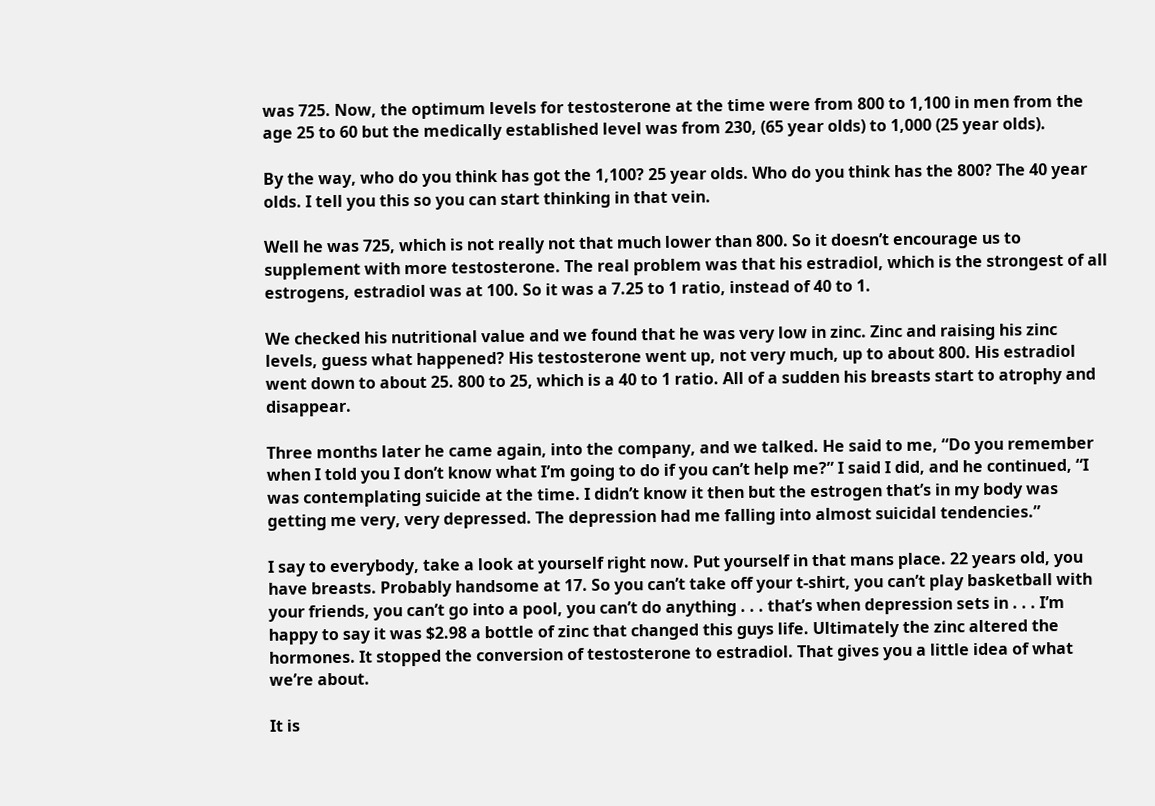was 725. Now, the optimum levels for testosterone at the time were from 800 to 1,100 in men from the age 25 to 60 but the medically established level was from 230, (65 year olds) to 1,000 (25 year olds).

By the way, who do you think has got the 1,100? 25 year olds. Who do you think has the 800? The 40 year olds. I tell you this so you can start thinking in that vein.

Well he was 725, which is not really not that much lower than 800. So it doesn’t encourage us to supplement with more testosterone. The real problem was that his estradiol, which is the strongest of all estrogens, estradiol was at 100. So it was a 7.25 to 1 ratio, instead of 40 to 1.

We checked his nutritional value and we found that he was very low in zinc. Zinc and raising his zinc levels, guess what happened? His testosterone went up, not very much, up to about 800. His estradiol went down to about 25. 800 to 25, which is a 40 to 1 ratio. All of a sudden his breasts start to atrophy and disappear.

Three months later he came again, into the company, and we talked. He said to me, “Do you remember when I told you I don’t know what I’m going to do if you can’t help me?” I said I did, and he continued, “I was contemplating suicide at the time. I didn’t know it then but the estrogen that’s in my body was getting me very, very depressed. The depression had me falling into almost suicidal tendencies.”

I say to everybody, take a look at yourself right now. Put yourself in that mans place. 22 years old, you have breasts. Probably handsome at 17. So you can’t take off your t-shirt, you can’t play basketball with your friends, you can’t go into a pool, you can’t do anything . . . that’s when depression sets in . . . I’m happy to say it was $2.98 a bottle of zinc that changed this guys life. Ultimately the zinc altered the hormones. It stopped the conversion of testosterone to estradiol. That gives you a little idea of what we’re about.

It is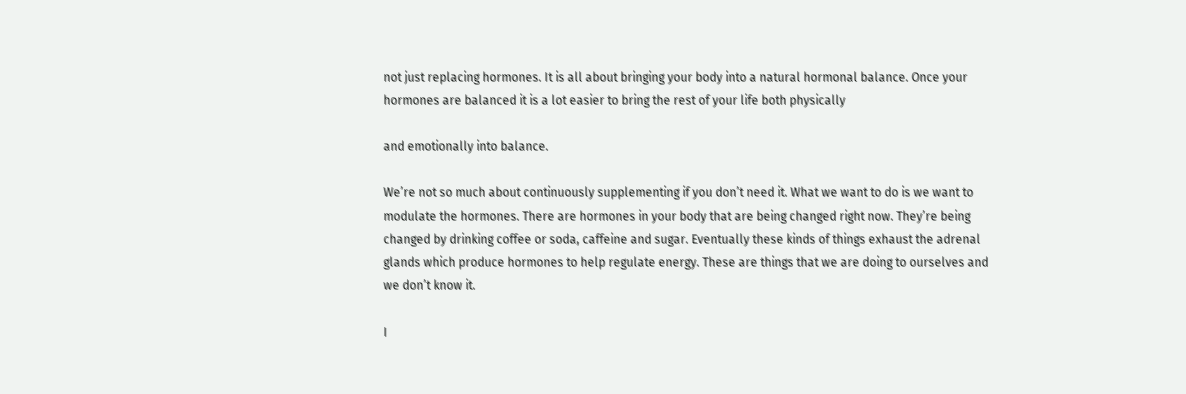not just replacing hormones. It is all about bringing your body into a natural hormonal balance. Once your hormones are balanced it is a lot easier to bring the rest of your life both physically

and emotionally into balance.

We’re not so much about continuously supplementing if you don’t need it. What we want to do is we want to modulate the hormones. There are hormones in your body that are being changed right now. They’re being changed by drinking coffee or soda, caffeine and sugar. Eventually these kinds of things exhaust the adrenal glands which produce hormones to help regulate energy. These are things that we are doing to ourselves and we don’t know it.

I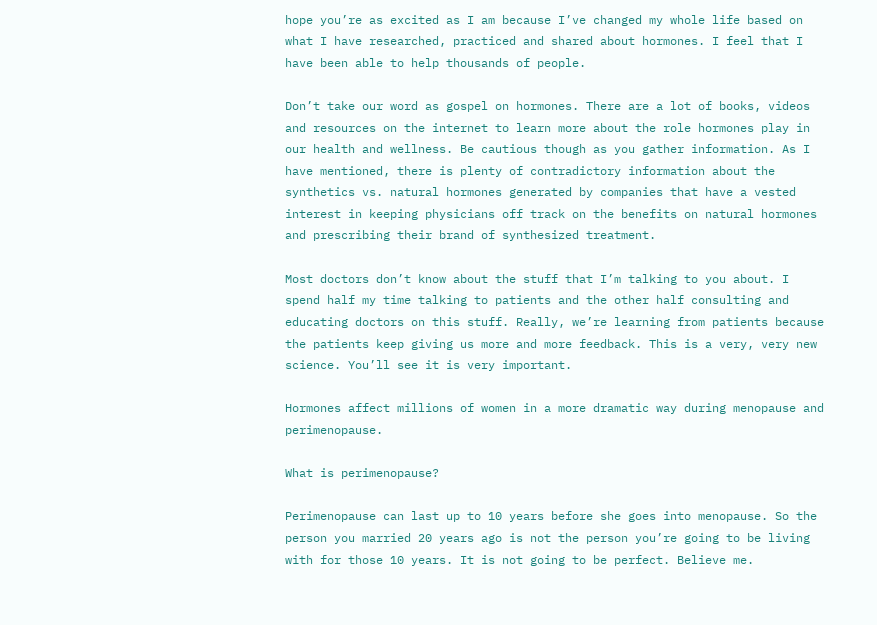hope you’re as excited as I am because I’ve changed my whole life based on what I have researched, practiced and shared about hormones. I feel that I have been able to help thousands of people.

Don’t take our word as gospel on hormones. There are a lot of books, videos and resources on the internet to learn more about the role hormones play in our health and wellness. Be cautious though as you gather information. As I have mentioned, there is plenty of contradictory information about the synthetics vs. natural hormones generated by companies that have a vested interest in keeping physicians off track on the benefits on natural hormones and prescribing their brand of synthesized treatment.

Most doctors don’t know about the stuff that I’m talking to you about. I spend half my time talking to patients and the other half consulting and educating doctors on this stuff. Really, we’re learning from patients because the patients keep giving us more and more feedback. This is a very, very new science. You’ll see it is very important.

Hormones affect millions of women in a more dramatic way during menopause and perimenopause.

What is perimenopause?

Perimenopause can last up to 10 years before she goes into menopause. So the person you married 20 years ago is not the person you’re going to be living with for those 10 years. It is not going to be perfect. Believe me.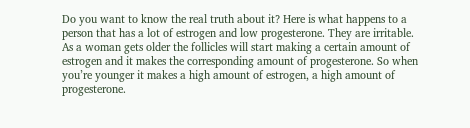Do you want to know the real truth about it? Here is what happens to a person that has a lot of estrogen and low progesterone. They are irritable. As a woman gets older the follicles will start making a certain amount of estrogen and it makes the corresponding amount of progesterone. So when you’re younger it makes a high amount of estrogen, a high amount of progesterone.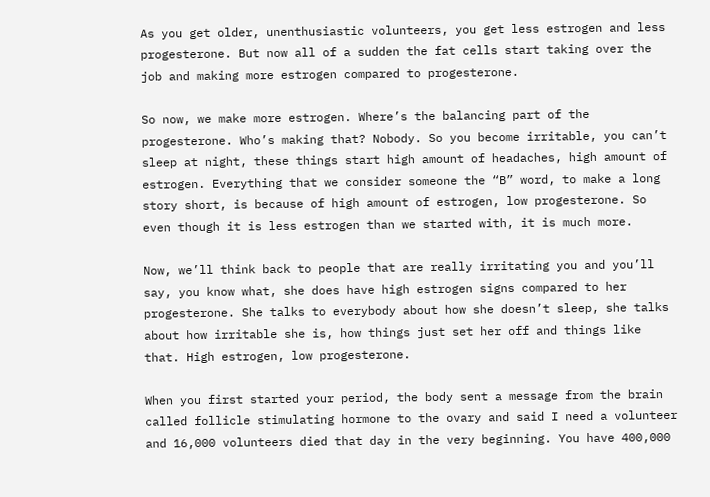As you get older, unenthusiastic volunteers, you get less estrogen and less progesterone. But now all of a sudden the fat cells start taking over the job and making more estrogen compared to progesterone.

So now, we make more estrogen. Where’s the balancing part of the progesterone. Who’s making that? Nobody. So you become irritable, you can’t sleep at night, these things start high amount of headaches, high amount of estrogen. Everything that we consider someone the “B” word, to make a long story short, is because of high amount of estrogen, low progesterone. So even though it is less estrogen than we started with, it is much more.

Now, we’ll think back to people that are really irritating you and you’ll say, you know what, she does have high estrogen signs compared to her progesterone. She talks to everybody about how she doesn’t sleep, she talks about how irritable she is, how things just set her off and things like that. High estrogen, low progesterone.

When you first started your period, the body sent a message from the brain called follicle stimulating hormone to the ovary and said I need a volunteer and 16,000 volunteers died that day in the very beginning. You have 400,000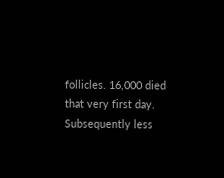follicles. 16,000 died that very first day. Subsequently less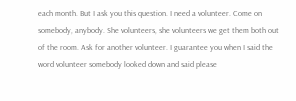each month. But I ask you this question. I need a volunteer. Come on somebody, anybody. She volunteers, she volunteers we get them both out of the room. Ask for another volunteer. I guarantee you when I said the word volunteer somebody looked down and said please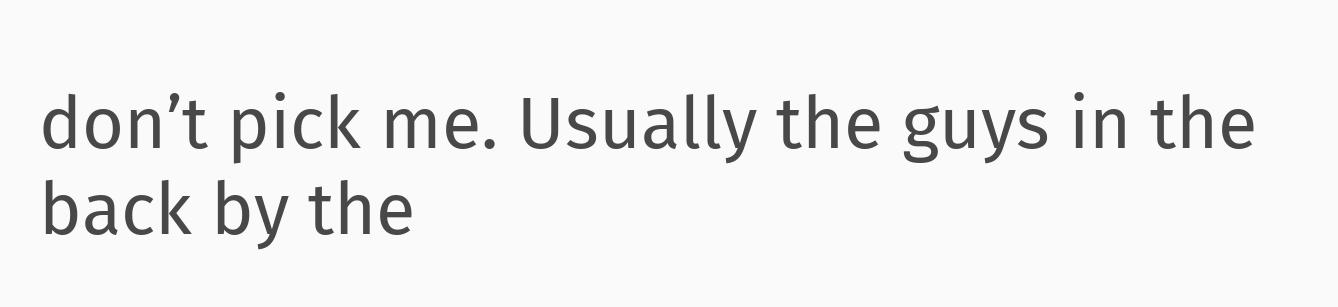don’t pick me. Usually the guys in the back by the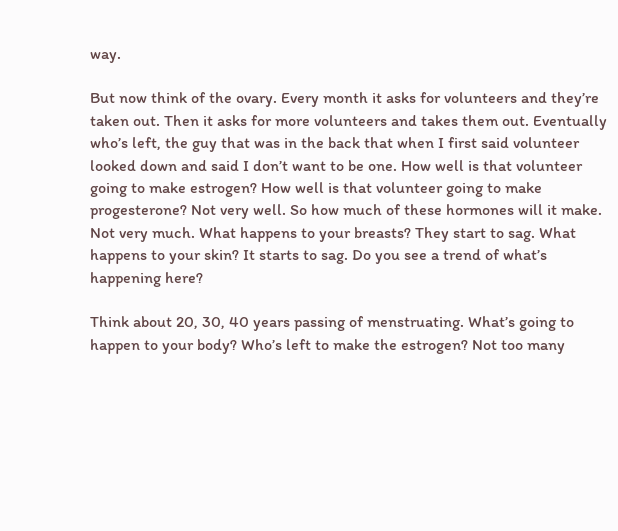way.

But now think of the ovary. Every month it asks for volunteers and they’re taken out. Then it asks for more volunteers and takes them out. Eventually who’s left, the guy that was in the back that when I first said volunteer looked down and said I don’t want to be one. How well is that volunteer going to make estrogen? How well is that volunteer going to make progesterone? Not very well. So how much of these hormones will it make. Not very much. What happens to your breasts? They start to sag. What happens to your skin? It starts to sag. Do you see a trend of what’s happening here?

Think about 20, 30, 40 years passing of menstruating. What’s going to happen to your body? Who’s left to make the estrogen? Not too many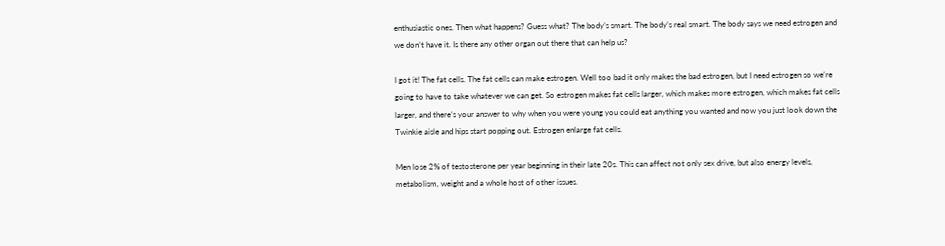enthusiastic ones. Then what happens? Guess what? The body’s smart. The body’s real smart. The body says we need estrogen and we don’t have it. Is there any other organ out there that can help us?

I got it! The fat cells. The fat cells can make estrogen. Well too bad it only makes the bad estrogen, but I need estrogen so we’re going to have to take whatever we can get. So estrogen makes fat cells larger, which makes more estrogen, which makes fat cells larger, and there’s your answer to why when you were young you could eat anything you wanted and now you just look down the Twinkie aisle and hips start popping out. Estrogen enlarge fat cells.

Men lose 2% of testosterone per year beginning in their late 20s. This can affect not only sex drive, but also energy levels, metabolism, weight and a whole host of other issues.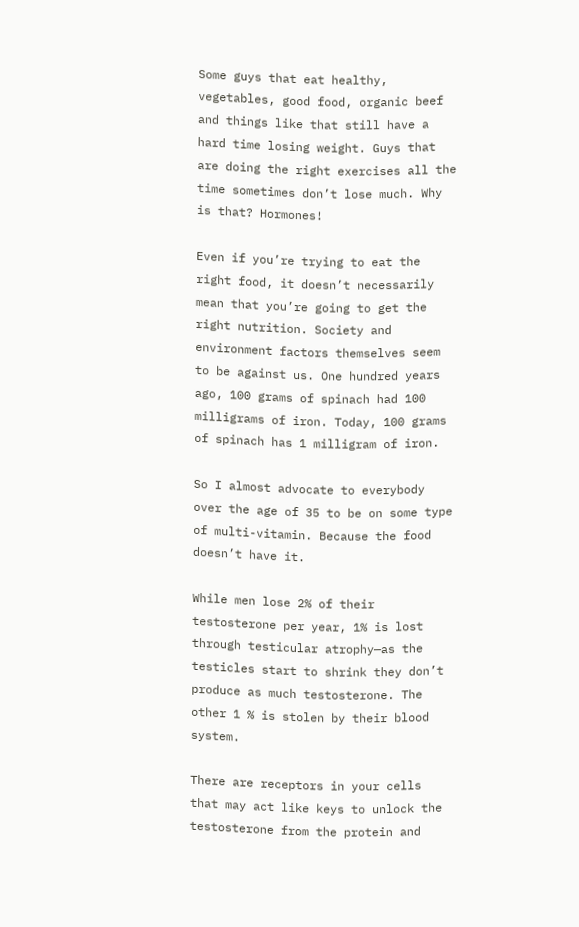Some guys that eat healthy, vegetables, good food, organic beef and things like that still have a hard time losing weight. Guys that are doing the right exercises all the time sometimes don’t lose much. Why is that? Hormones!

Even if you’re trying to eat the right food, it doesn’t necessarily mean that you’re going to get the right nutrition. Society and environment factors themselves seem to be against us. One hundred years ago, 100 grams of spinach had 100 milligrams of iron. Today, 100 grams of spinach has 1 milligram of iron.

So I almost advocate to everybody over the age of 35 to be on some type of multi-vitamin. Because the food doesn’t have it.

While men lose 2% of their testosterone per year, 1% is lost through testicular atrophy—as the testicles start to shrink they don’t produce as much testosterone. The other 1 % is stolen by their blood system.

There are receptors in your cells that may act like keys to unlock the testosterone from the protein and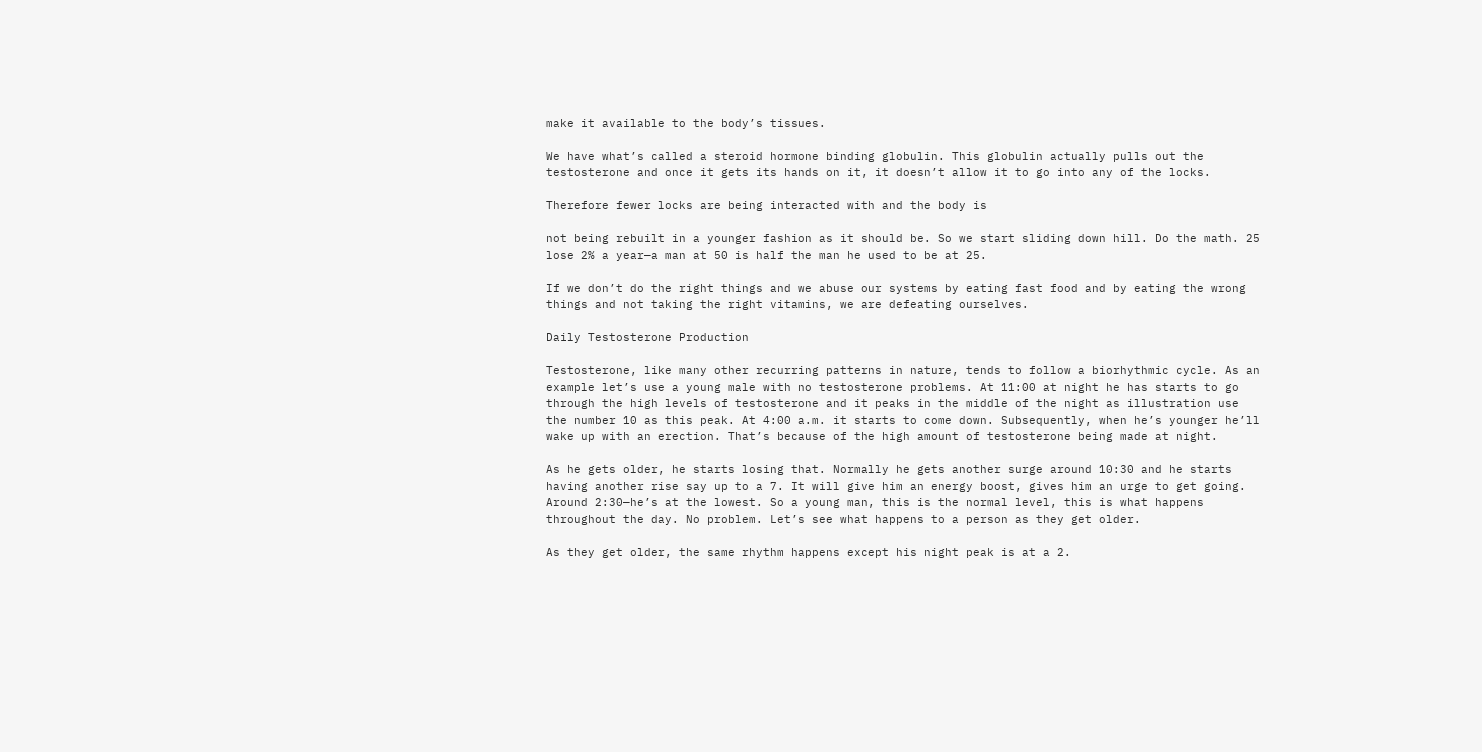make it available to the body’s tissues.

We have what’s called a steroid hormone binding globulin. This globulin actually pulls out the testosterone and once it gets its hands on it, it doesn’t allow it to go into any of the locks.

Therefore fewer locks are being interacted with and the body is

not being rebuilt in a younger fashion as it should be. So we start sliding down hill. Do the math. 25 lose 2% a year—a man at 50 is half the man he used to be at 25.

If we don’t do the right things and we abuse our systems by eating fast food and by eating the wrong things and not taking the right vitamins, we are defeating ourselves.

Daily Testosterone Production

Testosterone, like many other recurring patterns in nature, tends to follow a biorhythmic cycle. As an example let’s use a young male with no testosterone problems. At 11:00 at night he has starts to go through the high levels of testosterone and it peaks in the middle of the night as illustration use the number 10 as this peak. At 4:00 a.m. it starts to come down. Subsequently, when he’s younger he’ll wake up with an erection. That’s because of the high amount of testosterone being made at night.

As he gets older, he starts losing that. Normally he gets another surge around 10:30 and he starts having another rise say up to a 7. It will give him an energy boost, gives him an urge to get going. Around 2:30—he’s at the lowest. So a young man, this is the normal level, this is what happens throughout the day. No problem. Let’s see what happens to a person as they get older.

As they get older, the same rhythm happens except his night peak is at a 2.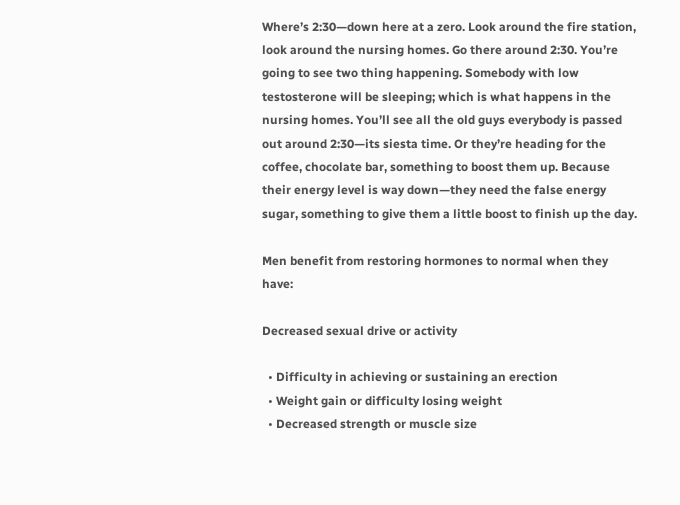Where’s 2:30—down here at a zero. Look around the fire station, look around the nursing homes. Go there around 2:30. You’re going to see two thing happening. Somebody with low testosterone will be sleeping; which is what happens in the nursing homes. You’ll see all the old guys everybody is passed out around 2:30—its siesta time. Or they’re heading for the coffee, chocolate bar, something to boost them up. Because their energy level is way down—they need the false energy sugar, something to give them a little boost to finish up the day.

Men benefit from restoring hormones to normal when they have:

Decreased sexual drive or activity

  • Difficulty in achieving or sustaining an erection
  • Weight gain or difficulty losing weight
  • Decreased strength or muscle size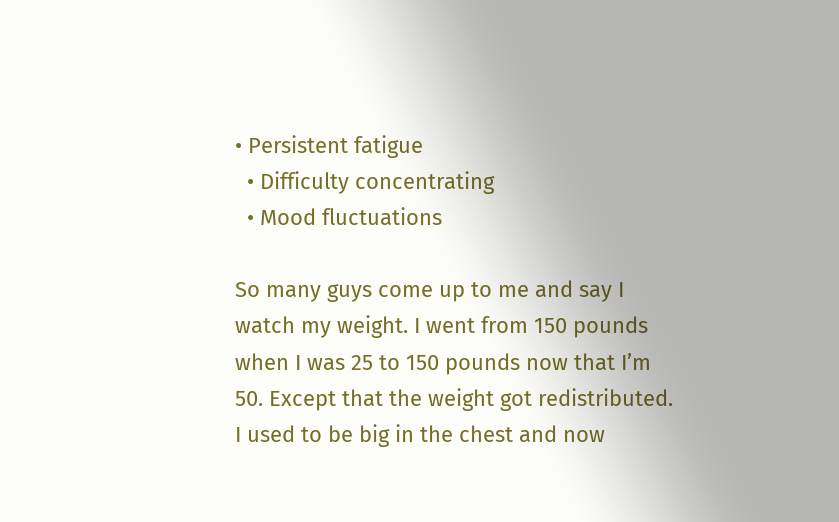• Persistent fatigue
  • Difficulty concentrating
  • Mood fluctuations

So many guys come up to me and say I watch my weight. I went from 150 pounds when I was 25 to 150 pounds now that I’m 50. Except that the weight got redistributed. I used to be big in the chest and now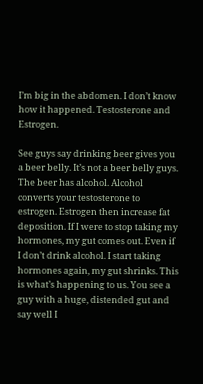I’m big in the abdomen. I don’t know how it happened. Testosterone and Estrogen.

See guys say drinking beer gives you a beer belly. It’s not a beer belly guys. The beer has alcohol. Alcohol converts your testosterone to estrogen. Estrogen then increase fat deposition. If I were to stop taking my hormones, my gut comes out. Even if I don’t drink alcohol. I start taking hormones again, my gut shrinks. This is what’s happening to us. You see a guy with a huge, distended gut and say well I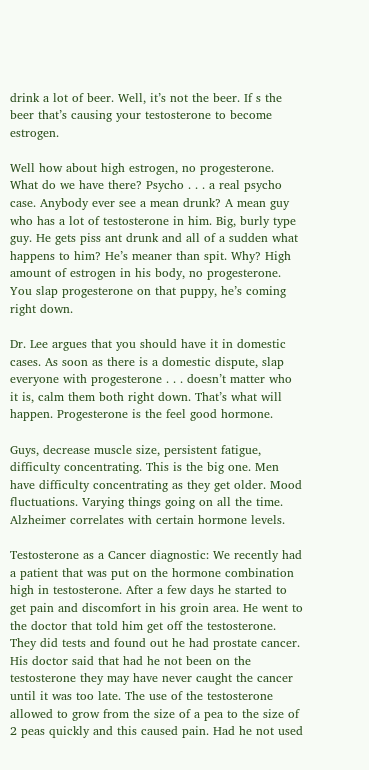drink a lot of beer. Well, it’s not the beer. If s the beer that’s causing your testosterone to become estrogen.

Well how about high estrogen, no progesterone. What do we have there? Psycho . . . a real psycho case. Anybody ever see a mean drunk? A mean guy who has a lot of testosterone in him. Big, burly type guy. He gets piss ant drunk and all of a sudden what happens to him? He’s meaner than spit. Why? High amount of estrogen in his body, no progesterone. You slap progesterone on that puppy, he’s coming right down.

Dr. Lee argues that you should have it in domestic cases. As soon as there is a domestic dispute, slap everyone with progesterone . . . doesn’t matter who it is, calm them both right down. That’s what will happen. Progesterone is the feel good hormone.

Guys, decrease muscle size, persistent fatigue, difficulty concentrating. This is the big one. Men have difficulty concentrating as they get older. Mood fluctuations. Varying things going on all the time. Alzheimer correlates with certain hormone levels.

Testosterone as a Cancer diagnostic: We recently had a patient that was put on the hormone combination high in testosterone. After a few days he started to get pain and discomfort in his groin area. He went to the doctor that told him get off the testosterone. They did tests and found out he had prostate cancer. His doctor said that had he not been on the testosterone they may have never caught the cancer until it was too late. The use of the testosterone allowed to grow from the size of a pea to the size of 2 peas quickly and this caused pain. Had he not used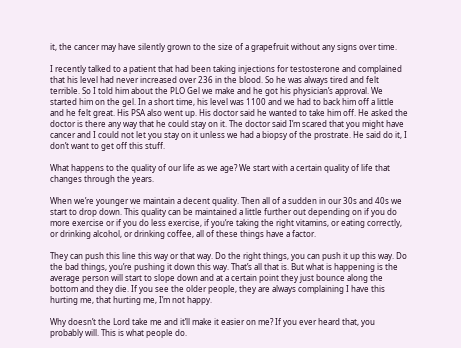it, the cancer may have silently grown to the size of a grapefruit without any signs over time.

I recently talked to a patient that had been taking injections for testosterone and complained that his level had never increased over 236 in the blood. So he was always tired and felt terrible. So I told him about the PLO Gel we make and he got his physician’s approval. We started him on the gel. In a short time, his level was 1100 and we had to back him off a little and he felt great. His PSA also went up. His doctor said he wanted to take him off. He asked the doctor is there any way that he could stay on it. The doctor said I’m scared that you might have cancer and I could not let you stay on it unless we had a biopsy of the prostrate. He said do it, I don’t want to get off this stuff.

What happens to the quality of our life as we age? We start with a certain quality of life that changes through the years.

When we’re younger we maintain a decent quality. Then all of a sudden in our 30s and 40s we start to drop down. This quality can be maintained a little further out depending on if you do more exercise or if you do less exercise, if you’re taking the right vitamins, or eating correctly, or drinking alcohol, or drinking coffee, all of these things have a factor.

They can push this line this way or that way. Do the right things, you can push it up this way. Do the bad things, you’re pushing it down this way. That’s all that is. But what is happening is the average person will start to slope down and at a certain point they just bounce along the bottom and they die. If you see the older people, they are always complaining I have this hurting me, that hurting me, I’m not happy.

Why doesn’t the Lord take me and it’ll make it easier on me? If you ever heard that, you probably will. This is what people do.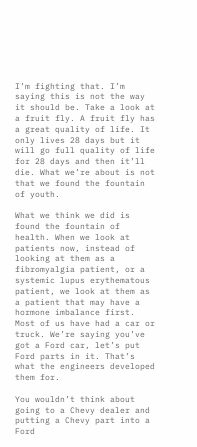I’m fighting that. I’m saying this is not the way it should be. Take a look at a fruit fly. A fruit fly has a great quality of life. It only lives 28 days but it will go full quality of life for 28 days and then it’ll die. What we’re about is not that we found the fountain of youth.

What we think we did is found the fountain of health. When we look at patients now, instead of looking at them as a fibromyalgia patient, or a systemic lupus erythematous patient, we look at them as a patient that may have a hormone imbalance first. Most of us have had a car or truck. We’re saying you’ve got a Ford car, let’s put Ford parts in it. That’s what the engineers developed them for.

You wouldn’t think about going to a Chevy dealer and putting a Chevy part into a Ford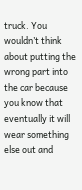truck. You wouldn’t think about putting the wrong part into the car because you know that eventually it will wear something else out and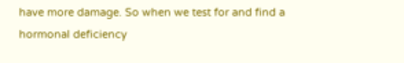have more damage. So when we test for and find a hormonal deficiency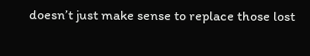doesn’t just make sense to replace those lost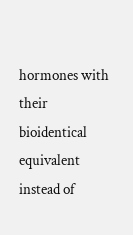hormones with their bioidentical equivalent instead of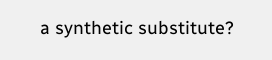a synthetic substitute?